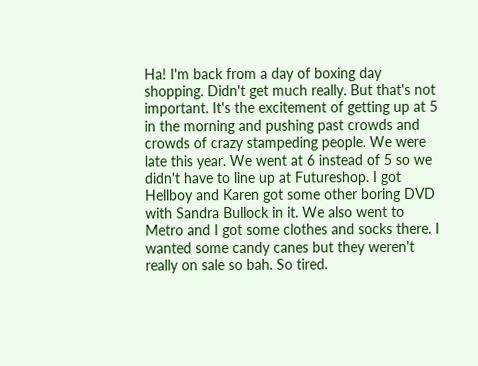Ha! I'm back from a day of boxing day shopping. Didn't get much really. But that's not important. It's the excitement of getting up at 5 in the morning and pushing past crowds and crowds of crazy stampeding people. We were late this year. We went at 6 instead of 5 so we didn't have to line up at Futureshop. I got Hellboy and Karen got some other boring DVD with Sandra Bullock in it. We also went to Metro and I got some clothes and socks there. I wanted some candy canes but they weren't really on sale so bah. So tired.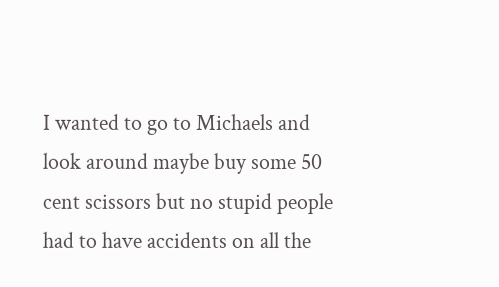I wanted to go to Michaels and look around maybe buy some 50 cent scissors but no stupid people had to have accidents on all the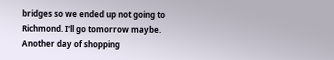bridges so we ended up not going to Richmond. I'll go tomorrow maybe. Another day of shopping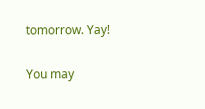tomorrow. Yay!

You may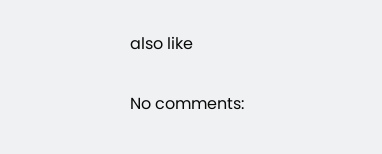also like

No comments: